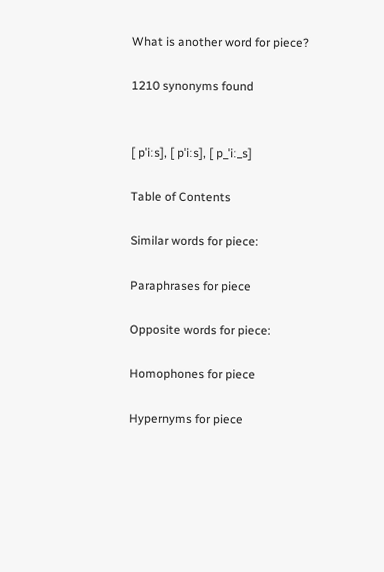What is another word for piece?

1210 synonyms found


[ pˈiːs], [ pˈiːs], [ p_ˈiː_s]

Table of Contents

Similar words for piece:

Paraphrases for piece

Opposite words for piece:

Homophones for piece

Hypernyms for piece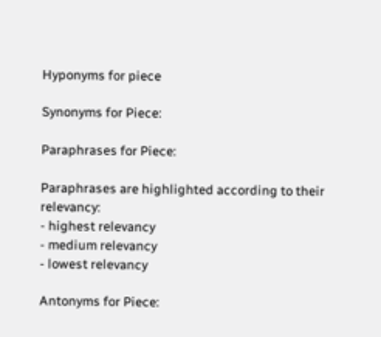Hyponyms for piece

Synonyms for Piece:

Paraphrases for Piece:

Paraphrases are highlighted according to their relevancy:
- highest relevancy
- medium relevancy
- lowest relevancy

Antonyms for Piece: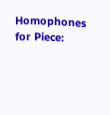Homophones for Piece: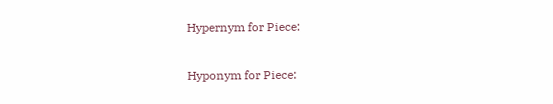Hypernym for Piece:

Hyponym for Piece: